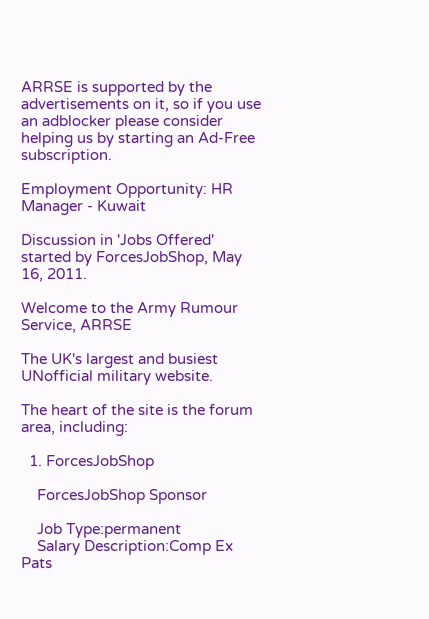ARRSE is supported by the advertisements on it, so if you use an adblocker please consider helping us by starting an Ad-Free subscription.

Employment Opportunity: HR Manager - Kuwait

Discussion in 'Jobs Offered' started by ForcesJobShop, May 16, 2011.

Welcome to the Army Rumour Service, ARRSE

The UK's largest and busiest UNofficial military website.

The heart of the site is the forum area, including:

  1. ForcesJobShop

    ForcesJobShop Sponsor

    Job Type:permanent
    Salary Description:Comp Ex Pats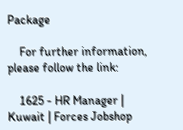Package

    For further information, please follow the link:

    1625 - HR Manager | Kuwait | Forces Jobshop